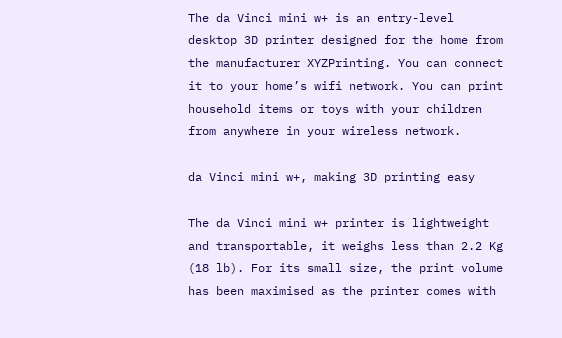The da Vinci mini w+ is an entry-level desktop 3D printer designed for the home from the manufacturer XYZPrinting. You can connect it to your home’s wifi network. You can print household items or toys with your children from anywhere in your wireless network.

da Vinci mini w+, making 3D printing easy

The da Vinci mini w+ printer is lightweight and transportable, it weighs less than 2.2 Kg (18 lb). For its small size, the print volume has been maximised as the printer comes with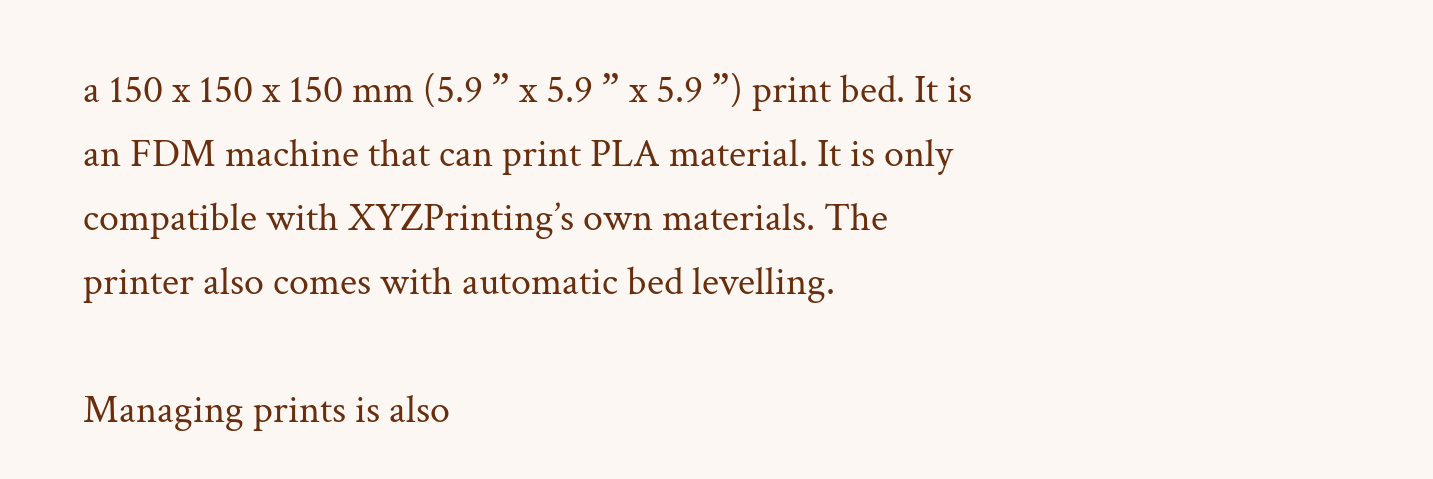a 150 x 150 x 150 mm (5.9 ” x 5.9 ” x 5.9 ”) print bed. It is an FDM machine that can print PLA material. It is only compatible with XYZPrinting’s own materials. The printer also comes with automatic bed levelling.

Managing prints is also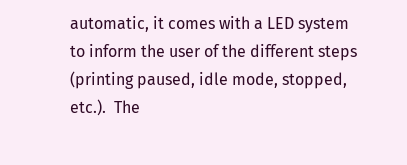automatic, it comes with a LED system to inform the user of the different steps (printing paused, idle mode, stopped, etc.).  The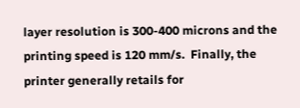layer resolution is 300-400 microns and the printing speed is 120 mm/s.  Finally, the printer generally retails for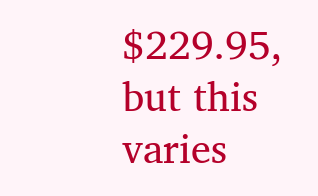$229.95, but this varies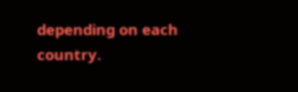depending on each country.